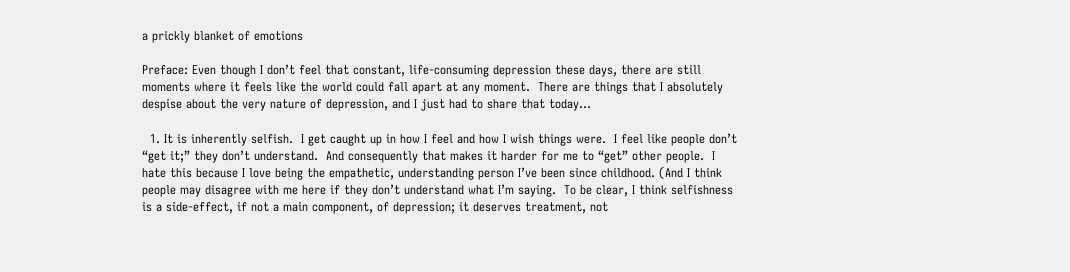a prickly blanket of emotions

Preface: Even though I don’t feel that constant, life-consuming depression these days, there are still moments where it feels like the world could fall apart at any moment.  There are things that I absolutely despise about the very nature of depression, and I just had to share that today…

  1. It is inherently selfish.  I get caught up in how I feel and how I wish things were.  I feel like people don’t “get it;” they don’t understand.  And consequently that makes it harder for me to “get” other people.  I hate this because I love being the empathetic, understanding person I’ve been since childhood. (And I think people may disagree with me here if they don’t understand what I’m saying.  To be clear, I think selfishness is a side-effect, if not a main component, of depression; it deserves treatment, not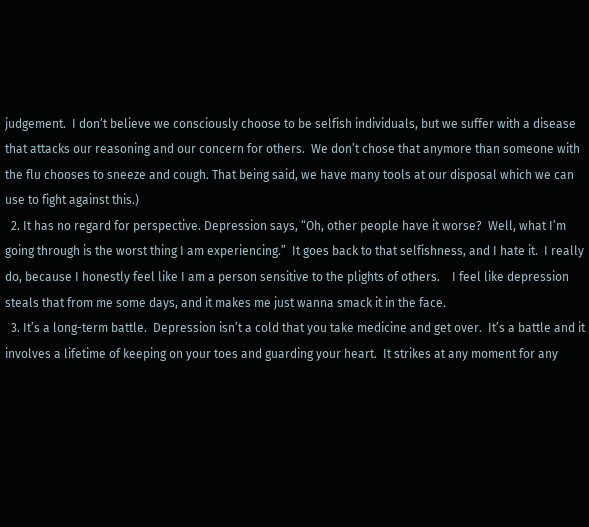judgement.  I don’t believe we consciously choose to be selfish individuals, but we suffer with a disease that attacks our reasoning and our concern for others.  We don’t chose that anymore than someone with the flu chooses to sneeze and cough. That being said, we have many tools at our disposal which we can use to fight against this.)
  2. It has no regard for perspective. Depression says, “Oh, other people have it worse?  Well, what I’m going through is the worst thing I am experiencing.”  It goes back to that selfishness, and I hate it.  I really do, because I honestly feel like I am a person sensitive to the plights of others.    I feel like depression steals that from me some days, and it makes me just wanna smack it in the face.
  3. It’s a long-term battle.  Depression isn’t a cold that you take medicine and get over.  It’s a battle and it involves a lifetime of keeping on your toes and guarding your heart.  It strikes at any moment for any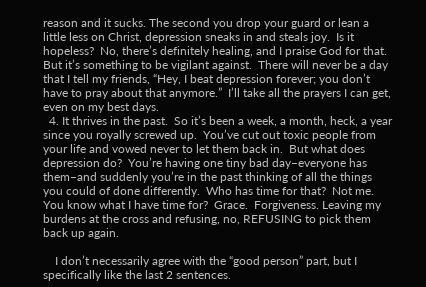reason and it sucks. The second you drop your guard or lean a little less on Christ, depression sneaks in and steals joy.  Is it hopeless?  No, there’s definitely healing, and I praise God for that.  But it’s something to be vigilant against.  There will never be a day that I tell my friends, “Hey, I beat depression forever; you don’t have to pray about that anymore.”  I’ll take all the prayers I can get, even on my best days.
  4. It thrives in the past.  So it’s been a week, a month, heck, a year since you royally screwed up.  You’ve cut out toxic people from your life and vowed never to let them back in.  But what does depression do?  You’re having one tiny bad day–everyone has them–and suddenly you’re in the past thinking of all the things you could of done differently.  Who has time for that?  Not me.  You know what I have time for?  Grace.  Forgiveness. Leaving my burdens at the cross and refusing, no, REFUSING to pick them back up again.

    I don’t necessarily agree with the “good person” part, but I specifically like the last 2 sentences.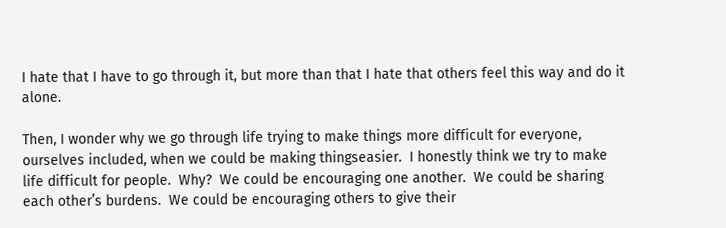I hate that I have to go through it, but more than that I hate that others feel this way and do it alone.

Then, I wonder why we go through life trying to make things more difficult for everyone, ourselves included, when we could be making thingseasier.  I honestly think we try to make life difficult for people.  Why?  We could be encouraging one another.  We could be sharing each other’s burdens.  We could be encouraging others to give their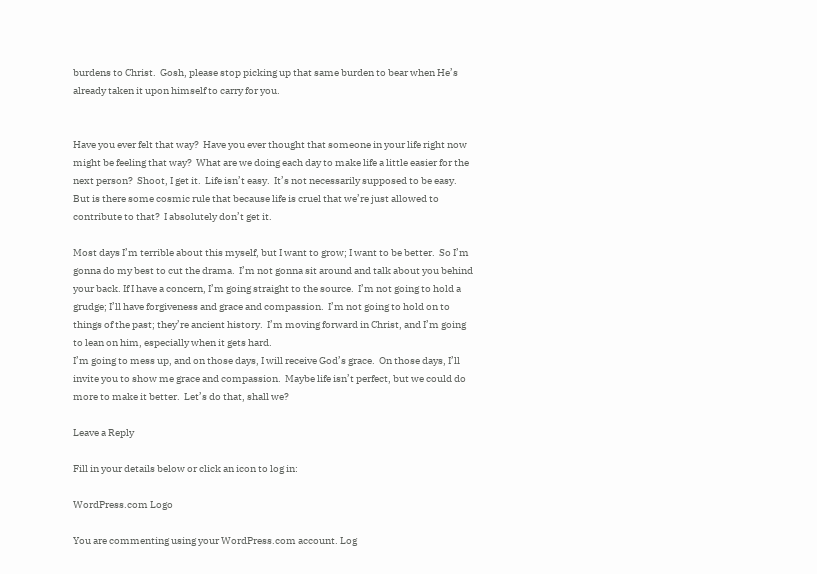burdens to Christ.  Gosh, please stop picking up that same burden to bear when He’s already taken it upon himself to carry for you.


Have you ever felt that way?  Have you ever thought that someone in your life right now might be feeling that way?  What are we doing each day to make life a little easier for the next person?  Shoot, I get it.  Life isn’t easy.  It’s not necessarily supposed to be easy.  But is there some cosmic rule that because life is cruel that we’re just allowed to contribute to that?  I absolutely don’t get it.

Most days I’m terrible about this myself, but I want to grow; I want to be better.  So I’m gonna do my best to cut the drama.  I’m not gonna sit around and talk about you behind your back. If I have a concern, I’m going straight to the source.  I’m not going to hold a grudge; I’ll have forgiveness and grace and compassion.  I’m not going to hold on to things of the past; they’re ancient history.  I’m moving forward in Christ, and I’m going to lean on him, especially when it gets hard.
I’m going to mess up, and on those days, I will receive God’s grace.  On those days, I’ll invite you to show me grace and compassion.  Maybe life isn’t perfect, but we could do more to make it better.  Let’s do that, shall we?

Leave a Reply

Fill in your details below or click an icon to log in:

WordPress.com Logo

You are commenting using your WordPress.com account. Log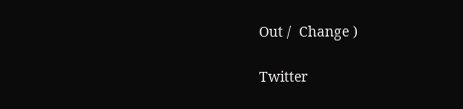Out /  Change )

Twitter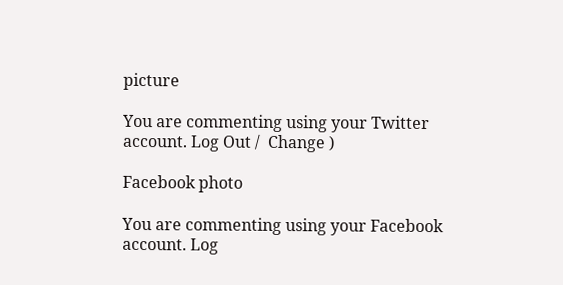picture

You are commenting using your Twitter account. Log Out /  Change )

Facebook photo

You are commenting using your Facebook account. Log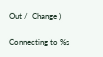Out /  Change )

Connecting to %s